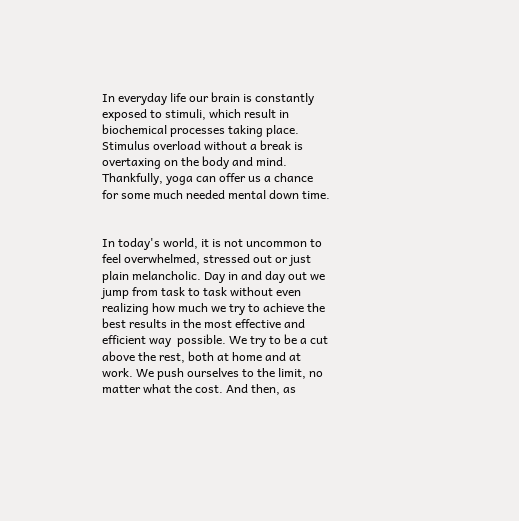In everyday life our brain is constantly exposed to stimuli, which result in biochemical processes taking place. Stimulus overload without a break is overtaxing on the body and mind. Thankfully, yoga can offer us a chance for some much needed mental down time.


In today's world, it is not uncommon to feel overwhelmed, stressed out or just plain melancholic. Day in and day out we jump from task to task without even realizing how much we try to achieve the best results in the most effective and efficient way  possible. We try to be a cut above the rest, both at home and at work. We push ourselves to the limit, no matter what the cost. And then, as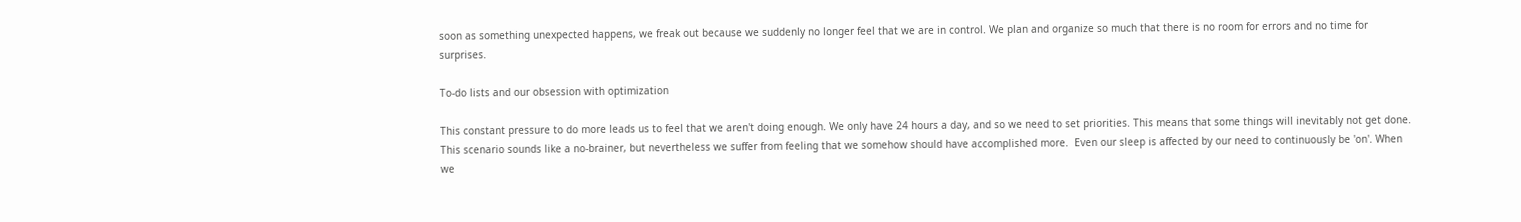soon as something unexpected happens, we freak out because we suddenly no longer feel that we are in control. We plan and organize so much that there is no room for errors and no time for surprises.

To-do lists and our obsession with optimization

This constant pressure to do more leads us to feel that we aren't doing enough. We only have 24 hours a day, and so we need to set priorities. This means that some things will inevitably not get done. This scenario sounds like a no-brainer, but nevertheless we suffer from feeling that we somehow should have accomplished more.  Even our sleep is affected by our need to continuously be 'on'. When we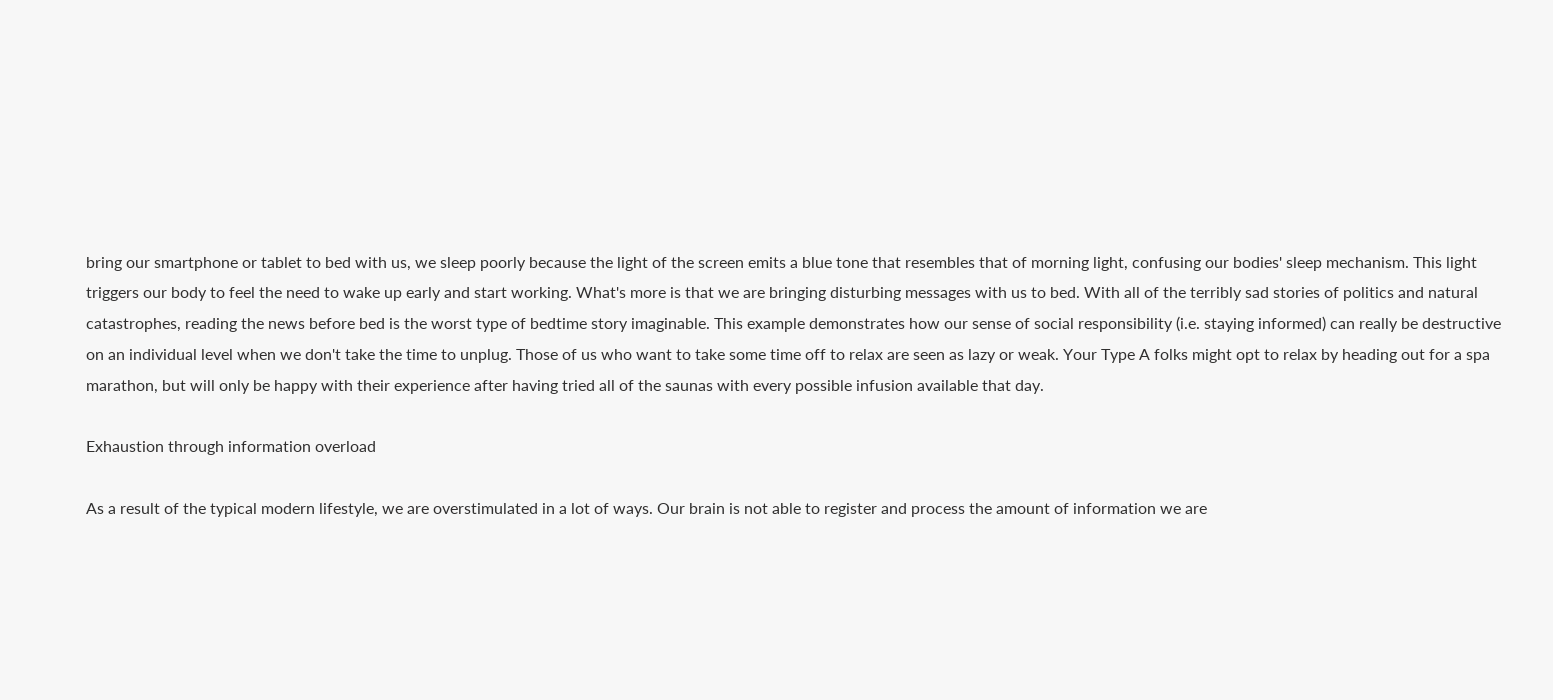bring our smartphone or tablet to bed with us, we sleep poorly because the light of the screen emits a blue tone that resembles that of morning light, confusing our bodies' sleep mechanism. This light triggers our body to feel the need to wake up early and start working. What's more is that we are bringing disturbing messages with us to bed. With all of the terribly sad stories of politics and natural catastrophes, reading the news before bed is the worst type of bedtime story imaginable. This example demonstrates how our sense of social responsibility (i.e. staying informed) can really be destructive on an individual level when we don't take the time to unplug. Those of us who want to take some time off to relax are seen as lazy or weak. Your Type A folks might opt to relax by heading out for a spa marathon, but will only be happy with their experience after having tried all of the saunas with every possible infusion available that day.

Exhaustion through information overload

As a result of the typical modern lifestyle, we are overstimulated in a lot of ways. Our brain is not able to register and process the amount of information we are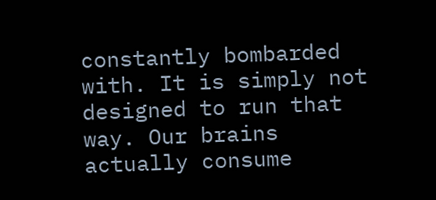constantly bombarded with. It is simply not designed to run that way. Our brains actually consume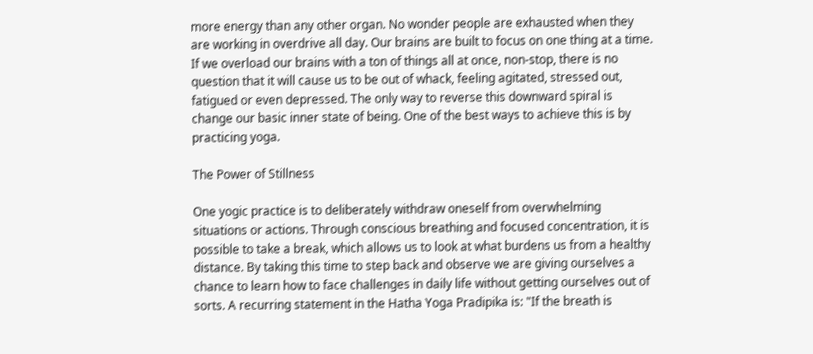more energy than any other organ. No wonder people are exhausted when they are working in overdrive all day. Our brains are built to focus on one thing at a time. If we overload our brains with a ton of things all at once, non-stop, there is no question that it will cause us to be out of whack, feeling agitated, stressed out, fatigued or even depressed. The only way to reverse this downward spiral is change our basic inner state of being. One of the best ways to achieve this is by practicing yoga.

The Power of Stillness

One yogic practice is to deliberately withdraw oneself from overwhelming situations or actions. Through conscious breathing and focused concentration, it is possible to take a break, which allows us to look at what burdens us from a healthy distance. By taking this time to step back and observe we are giving ourselves a chance to learn how to face challenges in daily life without getting ourselves out of sorts. A recurring statement in the Hatha Yoga Pradipika is: "If the breath is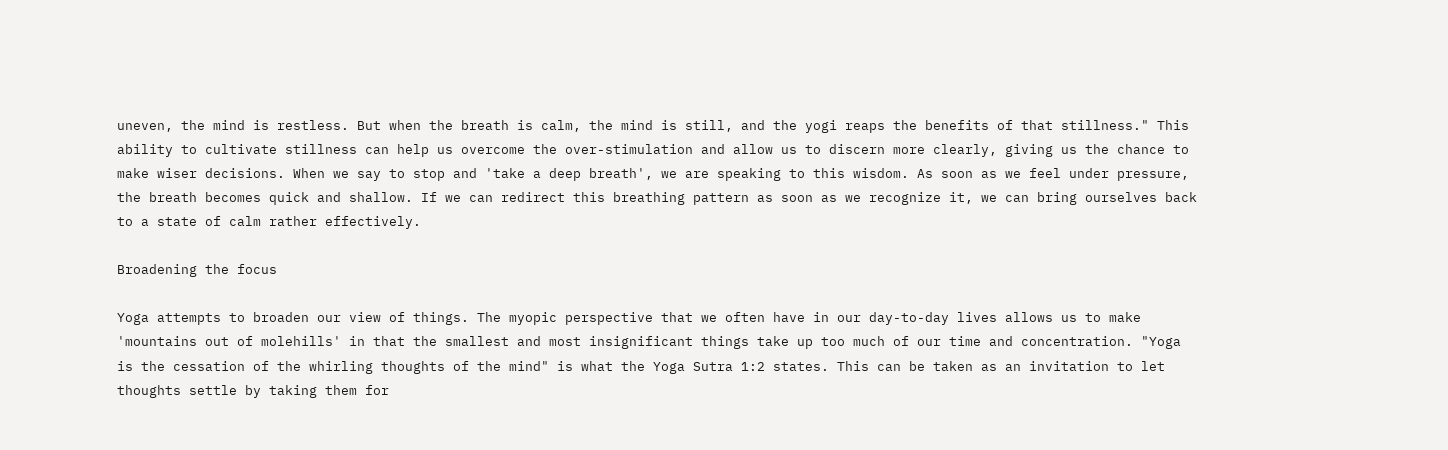uneven, the mind is restless. But when the breath is calm, the mind is still, and the yogi reaps the benefits of that stillness." This ability to cultivate stillness can help us overcome the over-stimulation and allow us to discern more clearly, giving us the chance to make wiser decisions. When we say to stop and 'take a deep breath', we are speaking to this wisdom. As soon as we feel under pressure, the breath becomes quick and shallow. If we can redirect this breathing pattern as soon as we recognize it, we can bring ourselves back to a state of calm rather effectively.

Broadening the focus

Yoga attempts to broaden our view of things. The myopic perspective that we often have in our day-to-day lives allows us to make 'mountains out of molehills' in that the smallest and most insignificant things take up too much of our time and concentration. "Yoga is the cessation of the whirling thoughts of the mind" is what the Yoga Sutra 1:2 states. This can be taken as an invitation to let thoughts settle by taking them for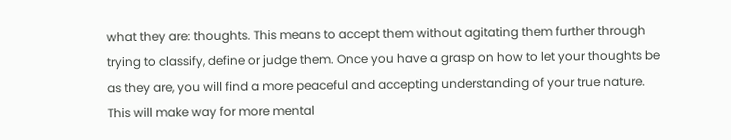what they are: thoughts. This means to accept them without agitating them further through trying to classify, define or judge them. Once you have a grasp on how to let your thoughts be as they are, you will find a more peaceful and accepting understanding of your true nature. This will make way for more mental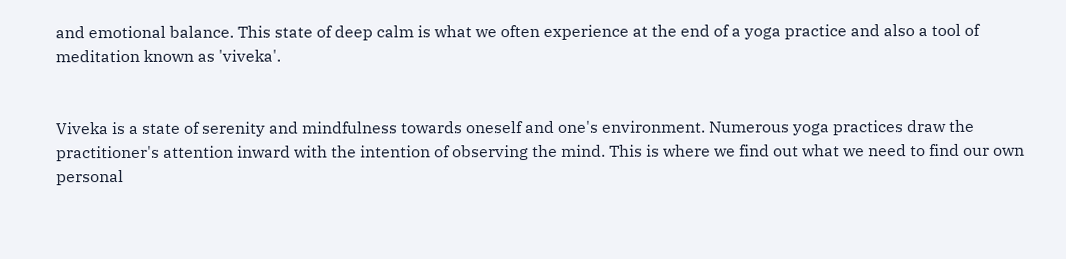and emotional balance. This state of deep calm is what we often experience at the end of a yoga practice and also a tool of meditation known as 'viveka'.


Viveka is a state of serenity and mindfulness towards oneself and one's environment. Numerous yoga practices draw the practitioner's attention inward with the intention of observing the mind. This is where we find out what we need to find our own personal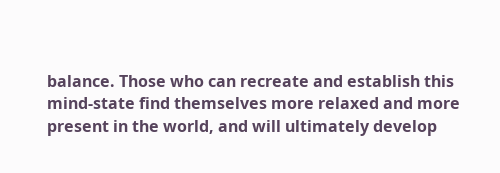balance. Those who can recreate and establish this mind-state find themselves more relaxed and more present in the world, and will ultimately develop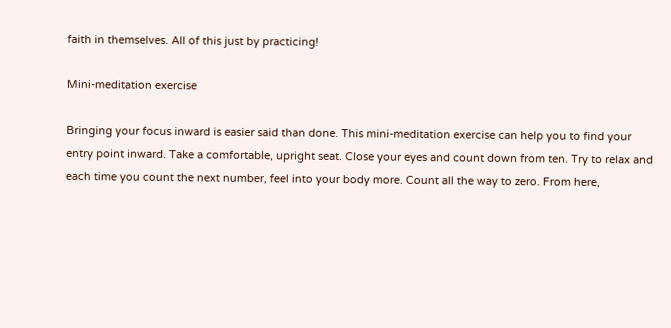faith in themselves. All of this just by practicing!

Mini-meditation exercise

Bringing your focus inward is easier said than done. This mini-meditation exercise can help you to find your entry point inward. Take a comfortable, upright seat. Close your eyes and count down from ten. Try to relax and each time you count the next number, feel into your body more. Count all the way to zero. From here,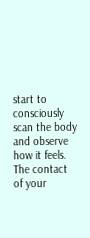start to consciously scan the body and observe how it feels. The contact of your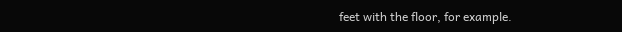feet with the floor, for example.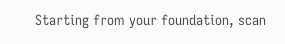Starting from your foundation, scan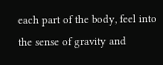each part of the body, feel into the sense of gravity and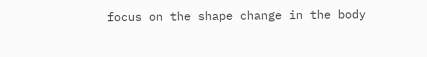focus on the shape change in the body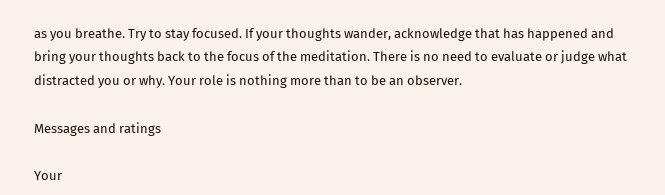as you breathe. Try to stay focused. If your thoughts wander, acknowledge that has happened and bring your thoughts back to the focus of the meditation. There is no need to evaluate or judge what distracted you or why. Your role is nothing more than to be an observer.

Messages and ratings

Your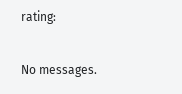rating:

No messages.